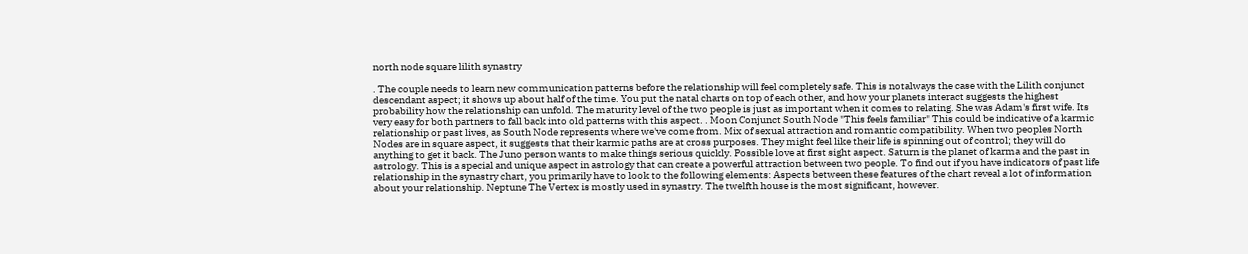north node square lilith synastry

. The couple needs to learn new communication patterns before the relationship will feel completely safe. This is notalways the case with the Lilith conjunct descendant aspect; it shows up about half of the time. You put the natal charts on top of each other, and how your planets interact suggests the highest probability how the relationship can unfold. The maturity level of the two people is just as important when it comes to relating. She was Adam's first wife. Its very easy for both partners to fall back into old patterns with this aspect. . Moon Conjunct South Node "This feels familiar" This could be indicative of a karmic relationship or past lives, as South Node represents where we've come from. Mix of sexual attraction and romantic compatibility. When two peoples North Nodes are in square aspect, it suggests that their karmic paths are at cross purposes. They might feel like their life is spinning out of control; they will do anything to get it back. The Juno person wants to make things serious quickly. Possible love at first sight aspect. Saturn is the planet of karma and the past in astrology. This is a special and unique aspect in astrology that can create a powerful attraction between two people. To find out if you have indicators of past life relationship in the synastry chart, you primarily have to look to the following elements: Aspects between these features of the chart reveal a lot of information about your relationship. Neptune The Vertex is mostly used in synastry. The twelfth house is the most significant, however.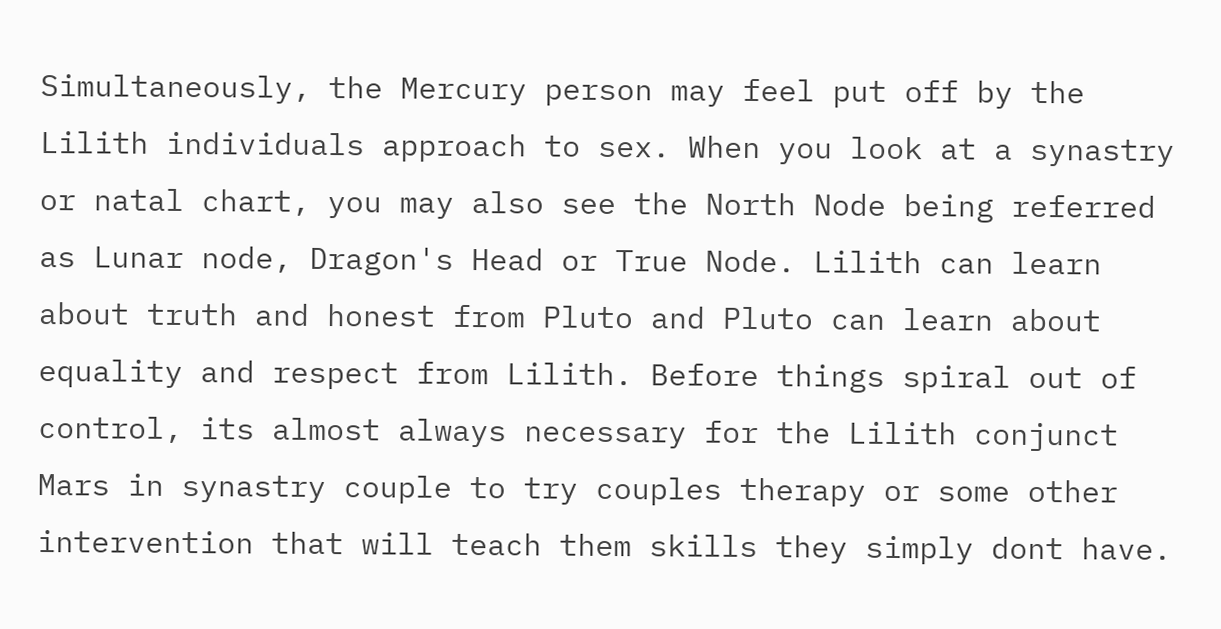Simultaneously, the Mercury person may feel put off by the Lilith individuals approach to sex. When you look at a synastry or natal chart, you may also see the North Node being referred as Lunar node, Dragon's Head or True Node. Lilith can learn about truth and honest from Pluto and Pluto can learn about equality and respect from Lilith. Before things spiral out of control, its almost always necessary for the Lilith conjunct Mars in synastry couple to try couples therapy or some other intervention that will teach them skills they simply dont have.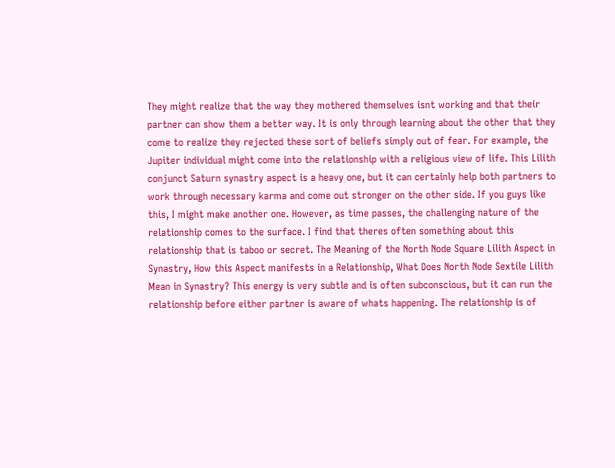They might realize that the way they mothered themselves isnt working and that their partner can show them a better way. It is only through learning about the other that they come to realize they rejected these sort of beliefs simply out of fear. For example, the Jupiter individual might come into the relationship with a religious view of life. This Lilith conjunct Saturn synastry aspect is a heavy one, but it can certainly help both partners to work through necessary karma and come out stronger on the other side. If you guys like this, I might make another one. However, as time passes, the challenging nature of the relationship comes to the surface. I find that theres often something about this relationship that is taboo or secret. The Meaning of the North Node Square Lilith Aspect in Synastry, How this Aspect manifests in a Relationship, What Does North Node Sextile Lilith Mean in Synastry? This energy is very subtle and is often subconscious, but it can run the relationship before either partner is aware of whats happening. The relationship is of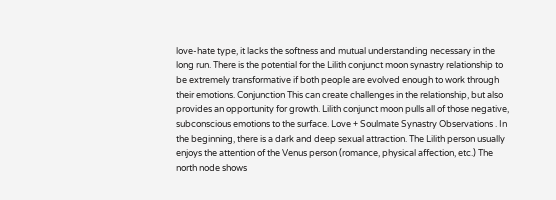love-hate type, it lacks the softness and mutual understanding necessary in the long run. There is the potential for the Lilith conjunct moon synastry relationship to be extremely transformative if both people are evolved enough to work through their emotions. Conjunction This can create challenges in the relationship, but also provides an opportunity for growth. Lilith conjunct moon pulls all of those negative, subconscious emotions to the surface. Love + Soulmate Synastry Observations . In the beginning, there is a dark and deep sexual attraction. The Lilith person usually enjoys the attention of the Venus person (romance, physical affection, etc.) The north node shows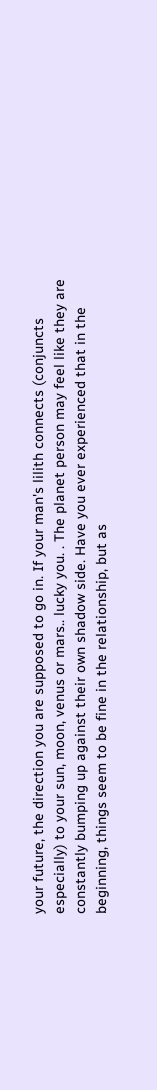your future, the direction you are supposed to go in. If your man's lilith connects (conjuncts especially) to your sun, moon, venus or mars.. lucky you. . The planet person may feel like they are constantly bumping up against their own shadow side. Have you ever experienced that in the beginning, things seem to be fine in the relationship, but as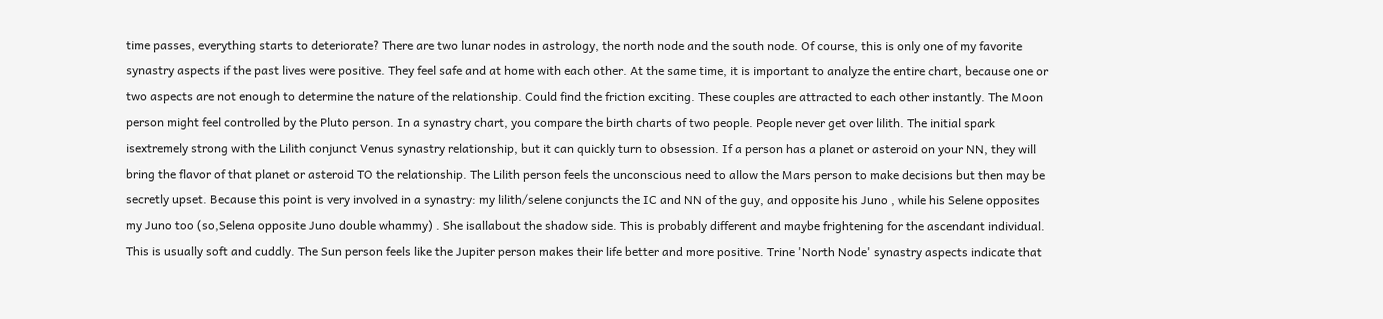time passes, everything starts to deteriorate? There are two lunar nodes in astrology, the north node and the south node. Of course, this is only one of my favorite synastry aspects if the past lives were positive. They feel safe and at home with each other. At the same time, it is important to analyze the entire chart, because one or two aspects are not enough to determine the nature of the relationship. Could find the friction exciting. These couples are attracted to each other instantly. The Moon person might feel controlled by the Pluto person. In a synastry chart, you compare the birth charts of two people. People never get over lilith. The initial spark isextremely strong with the Lilith conjunct Venus synastry relationship, but it can quickly turn to obsession. If a person has a planet or asteroid on your NN, they will bring the flavor of that planet or asteroid TO the relationship. The Lilith person feels the unconscious need to allow the Mars person to make decisions but then may be secretly upset. Because this point is very involved in a synastry: my lilith/selene conjuncts the IC and NN of the guy, and opposite his Juno , while his Selene opposites my Juno too (so,Selena opposite Juno double whammy) . She isallabout the shadow side. This is probably different and maybe frightening for the ascendant individual. This is usually soft and cuddly. The Sun person feels like the Jupiter person makes their life better and more positive. Trine 'North Node' synastry aspects indicate that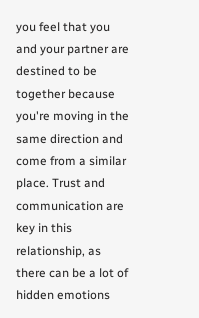you feel that you and your partner are destined to be together because you're moving in the same direction and come from a similar place. Trust and communication are key in this relationship, as there can be a lot of hidden emotions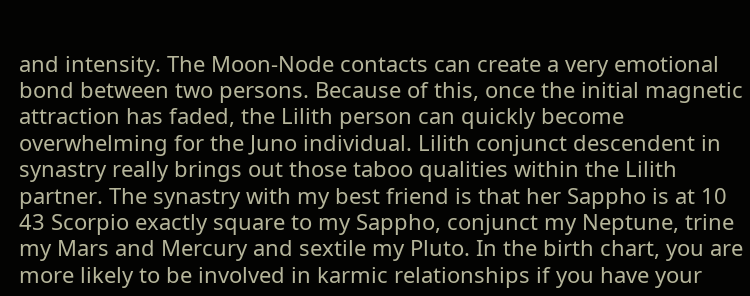and intensity. The Moon-Node contacts can create a very emotional bond between two persons. Because of this, once the initial magnetic attraction has faded, the Lilith person can quickly become overwhelming for the Juno individual. Lilith conjunct descendent in synastry really brings out those taboo qualities within the Lilith partner. The synastry with my best friend is that her Sappho is at 10 43 Scorpio exactly square to my Sappho, conjunct my Neptune, trine my Mars and Mercury and sextile my Pluto. In the birth chart, you are more likely to be involved in karmic relationships if you have your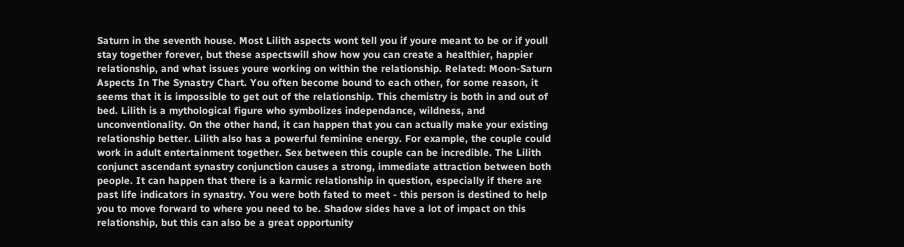Saturn in the seventh house. Most Lilith aspects wont tell you if youre meant to be or if youll stay together forever, but these aspectswill show how you can create a healthier, happier relationship, and what issues youre working on within the relationship. Related: Moon-Saturn Aspects In The Synastry Chart. You often become bound to each other, for some reason, it seems that it is impossible to get out of the relationship. This chemistry is both in and out of bed. Lilith is a mythological figure who symbolizes independance, wildness, and unconventionality. On the other hand, it can happen that you can actually make your existing relationship better. Lilith also has a powerful feminine energy. For example, the couple could work in adult entertainment together. Sex between this couple can be incredible. The Lilith conjunct ascendant synastry conjunction causes a strong, immediate attraction between both people. It can happen that there is a karmic relationship in question, especially if there are past life indicators in synastry. You were both fated to meet - this person is destined to help you to move forward to where you need to be. Shadow sides have a lot of impact on this relationship, but this can also be a great opportunity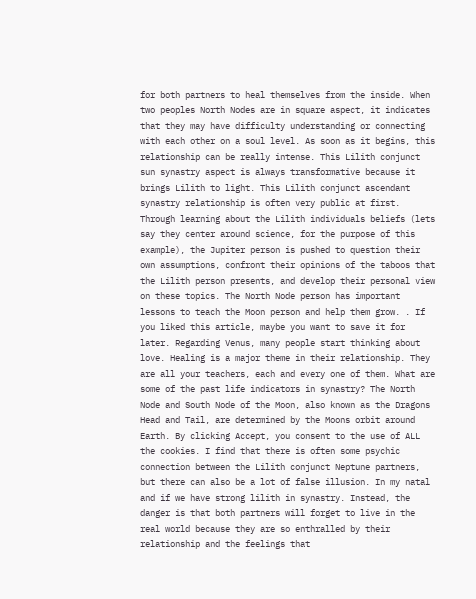for both partners to heal themselves from the inside. When two peoples North Nodes are in square aspect, it indicates that they may have difficulty understanding or connecting with each other on a soul level. As soon as it begins, this relationship can be really intense. This Lilith conjunct sun synastry aspect is always transformative because it brings Lilith to light. This Lilith conjunct ascendant synastry relationship is often very public at first. Through learning about the Lilith individuals beliefs (lets say they center around science, for the purpose of this example), the Jupiter person is pushed to question their own assumptions, confront their opinions of the taboos that the Lilith person presents, and develop their personal view on these topics. The North Node person has important lessons to teach the Moon person and help them grow. . If you liked this article, maybe you want to save it for later. Regarding Venus, many people start thinking about love. Healing is a major theme in their relationship. They are all your teachers, each and every one of them. What are some of the past life indicators in synastry? The North Node and South Node of the Moon, also known as the Dragons Head and Tail, are determined by the Moons orbit around Earth. By clicking Accept, you consent to the use of ALL the cookies. I find that there is often some psychic connection between the Lilith conjunct Neptune partners, but there can also be a lot of false illusion. In my natal and if we have strong lilith in synastry. Instead, the danger is that both partners will forget to live in the real world because they are so enthralled by their relationship and the feelings that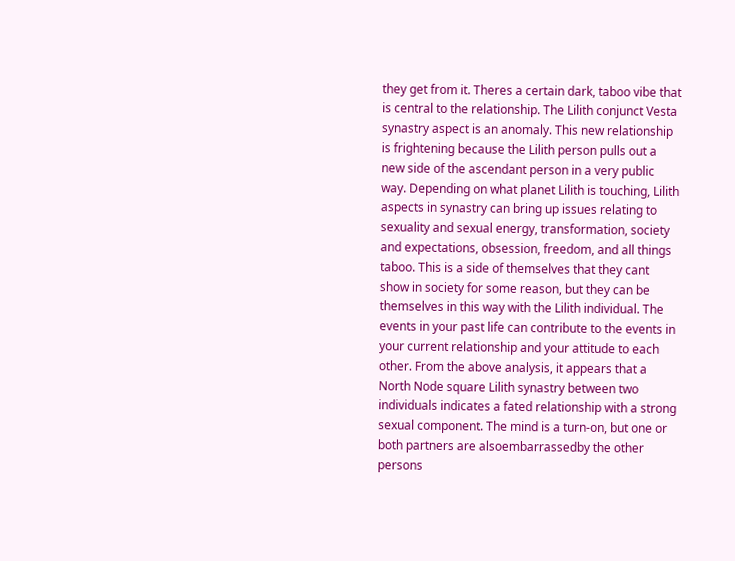they get from it. Theres a certain dark, taboo vibe that is central to the relationship. The Lilith conjunct Vesta synastry aspect is an anomaly. This new relationship is frightening because the Lilith person pulls out a new side of the ascendant person in a very public way. Depending on what planet Lilith is touching, Lilith aspects in synastry can bring up issues relating to sexuality and sexual energy, transformation, society and expectations, obsession, freedom, and all things taboo. This is a side of themselves that they cant show in society for some reason, but they can be themselves in this way with the Lilith individual. The events in your past life can contribute to the events in your current relationship and your attitude to each other. From the above analysis, it appears that a North Node square Lilith synastry between two individuals indicates a fated relationship with a strong sexual component. The mind is a turn-on, but one or both partners are alsoembarrassedby the other persons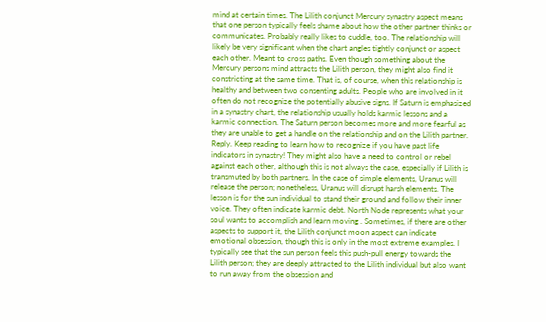mind at certain times. The Lilith conjunct Mercury synastry aspect means that one person typically feels shame about how the other partner thinks or communicates. Probably really likes to cuddle, too. The relationship will likely be very significant when the chart angles tightly conjunct or aspect each other. Meant to cross paths. Even though something about the Mercury persons mind attracts the Lilith person, they might also find it constricting at the same time. That is, of course, when this relationship is healthy and between two consenting adults. People who are involved in it often do not recognize the potentially abusive signs. If Saturn is emphasized in a synastry chart, the relationship usually holds karmic lessons and a karmic connection. The Saturn person becomes more and more fearful as they are unable to get a handle on the relationship and on the Lilith partner. Reply. Keep reading to learn how to recognize if you have past life indicators in synastry! They might also have a need to control or rebel against each other, although this is not always the case, especially if Lilith is transmuted by both partners. In the case of simple elements, Uranus will release the person; nonetheless, Uranus will disrupt harsh elements. The lesson is for the sun individual to stand their ground and follow their inner voice. They often indicate karmic debt. North Node represents what your soul wants to accomplish and learn moving . Sometimes, if there are other aspects to support it, the Lilith conjunct moon aspect can indicate emotional obsession, though this is only in the most extreme examples. I typically see that the sun person feels this push-pull energy towards the Lilith person; they are deeply attracted to the Lilith individual but also want to run away from the obsession and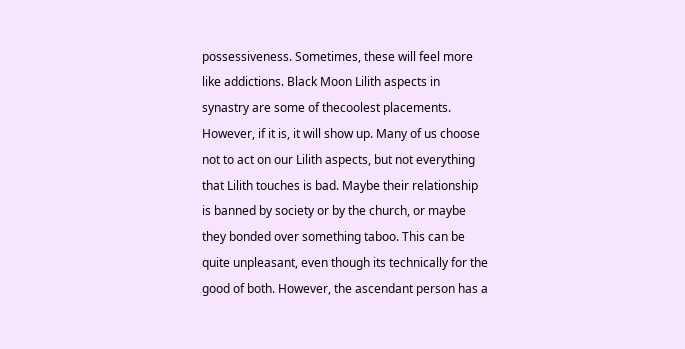possessiveness. Sometimes, these will feel more like addictions. Black Moon Lilith aspects in synastry are some of thecoolest placements. However, if it is, it will show up. Many of us choose not to act on our Lilith aspects, but not everything that Lilith touches is bad. Maybe their relationship is banned by society or by the church, or maybe they bonded over something taboo. This can be quite unpleasant, even though its technically for the good of both. However, the ascendant person has a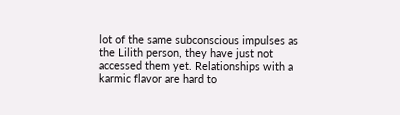lot of the same subconscious impulses as the Lilith person, they have just not accessed them yet. Relationships with a karmic flavor are hard to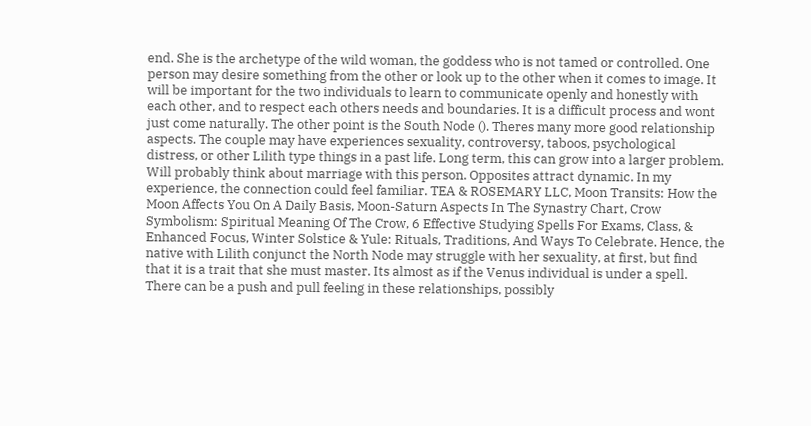end. She is the archetype of the wild woman, the goddess who is not tamed or controlled. One person may desire something from the other or look up to the other when it comes to image. It will be important for the two individuals to learn to communicate openly and honestly with each other, and to respect each others needs and boundaries. It is a difficult process and wont just come naturally. The other point is the South Node (). Theres many more good relationship aspects. The couple may have experiences sexuality, controversy, taboos, psychological distress, or other Lilith type things in a past life. Long term, this can grow into a larger problem. Will probably think about marriage with this person. Opposites attract dynamic. In my experience, the connection could feel familiar. TEA & ROSEMARY LLC, Moon Transits: How the Moon Affects You On A Daily Basis, Moon-Saturn Aspects In The Synastry Chart, Crow Symbolism: Spiritual Meaning Of The Crow, 6 Effective Studying Spells For Exams, Class, & Enhanced Focus, Winter Solstice & Yule: Rituals, Traditions, And Ways To Celebrate. Hence, the native with Lilith conjunct the North Node may struggle with her sexuality, at first, but find that it is a trait that she must master. Its almost as if the Venus individual is under a spell. There can be a push and pull feeling in these relationships, possibly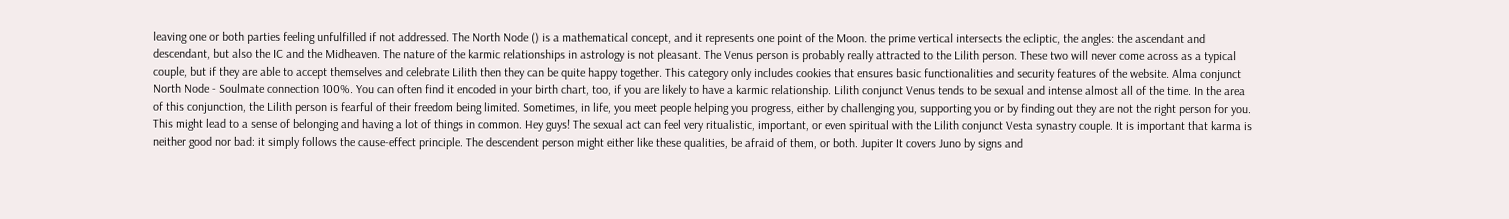leaving one or both parties feeling unfulfilled if not addressed. The North Node () is a mathematical concept, and it represents one point of the Moon. the prime vertical intersects the ecliptic, the angles: the ascendant and descendant, but also the IC and the Midheaven. The nature of the karmic relationships in astrology is not pleasant. The Venus person is probably really attracted to the Lilith person. These two will never come across as a typical couple, but if they are able to accept themselves and celebrate Lilith then they can be quite happy together. This category only includes cookies that ensures basic functionalities and security features of the website. Alma conjunct North Node - Soulmate connection 100%. You can often find it encoded in your birth chart, too, if you are likely to have a karmic relationship. Lilith conjunct Venus tends to be sexual and intense almost all of the time. In the area of this conjunction, the Lilith person is fearful of their freedom being limited. Sometimes, in life, you meet people helping you progress, either by challenging you, supporting you or by finding out they are not the right person for you. This might lead to a sense of belonging and having a lot of things in common. Hey guys! The sexual act can feel very ritualistic, important, or even spiritual with the Lilith conjunct Vesta synastry couple. It is important that karma is neither good nor bad: it simply follows the cause-effect principle. The descendent person might either like these qualities, be afraid of them, or both. Jupiter It covers Juno by signs and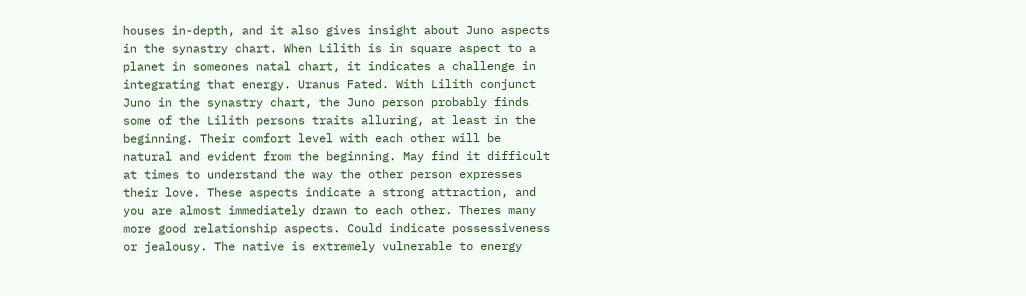houses in-depth, and it also gives insight about Juno aspects in the synastry chart. When Lilith is in square aspect to a planet in someones natal chart, it indicates a challenge in integrating that energy. Uranus Fated. With Lilith conjunct Juno in the synastry chart, the Juno person probably finds some of the Lilith persons traits alluring, at least in the beginning. Their comfort level with each other will be natural and evident from the beginning. May find it difficult at times to understand the way the other person expresses their love. These aspects indicate a strong attraction, and you are almost immediately drawn to each other. Theres many more good relationship aspects. Could indicate possessiveness or jealousy. The native is extremely vulnerable to energy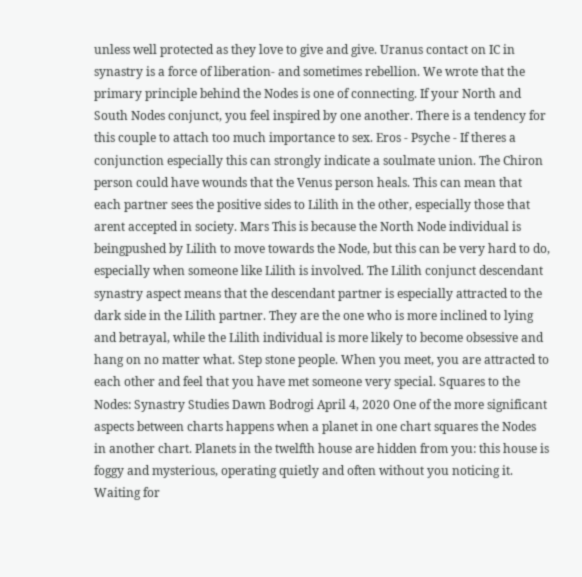unless well protected as they love to give and give. Uranus contact on IC in synastry is a force of liberation- and sometimes rebellion. We wrote that the primary principle behind the Nodes is one of connecting. If your North and South Nodes conjunct, you feel inspired by one another. There is a tendency for this couple to attach too much importance to sex. Eros - Psyche - If theres a conjunction especially this can strongly indicate a soulmate union. The Chiron person could have wounds that the Venus person heals. This can mean that each partner sees the positive sides to Lilith in the other, especially those that arent accepted in society. Mars This is because the North Node individual is beingpushed by Lilith to move towards the Node, but this can be very hard to do, especially when someone like Lilith is involved. The Lilith conjunct descendant synastry aspect means that the descendant partner is especially attracted to the dark side in the Lilith partner. They are the one who is more inclined to lying and betrayal, while the Lilith individual is more likely to become obsessive and hang on no matter what. Step stone people. When you meet, you are attracted to each other and feel that you have met someone very special. Squares to the Nodes: Synastry Studies Dawn Bodrogi April 4, 2020 One of the more significant aspects between charts happens when a planet in one chart squares the Nodes in another chart. Planets in the twelfth house are hidden from you: this house is foggy and mysterious, operating quietly and often without you noticing it. Waiting for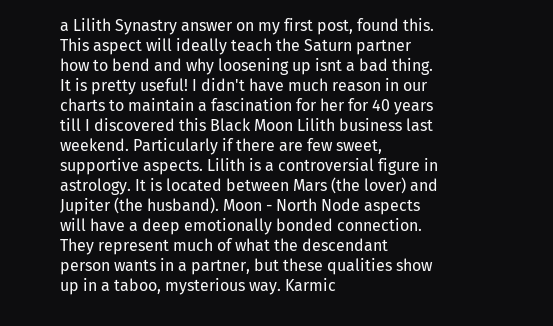a Lilith Synastry answer on my first post, found this. This aspect will ideally teach the Saturn partner how to bend and why loosening up isnt a bad thing. It is pretty useful! I didn't have much reason in our charts to maintain a fascination for her for 40 years till I discovered this Black Moon Lilith business last weekend. Particularly if there are few sweet, supportive aspects. Lilith is a controversial figure in astrology. It is located between Mars (the lover) and Jupiter (the husband). Moon - North Node aspects will have a deep emotionally bonded connection. They represent much of what the descendant person wants in a partner, but these qualities show up in a taboo, mysterious way. Karmic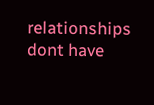relationships dont have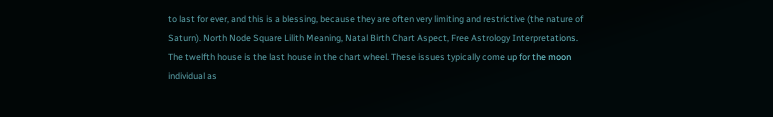to last for ever, and this is a blessing, because they are often very limiting and restrictive (the nature of Saturn). North Node Square Lilith Meaning, Natal Birth Chart Aspect, Free Astrology Interpretations. The twelfth house is the last house in the chart wheel. These issues typically come up for the moon individual as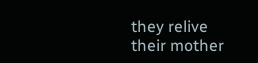they relive their mother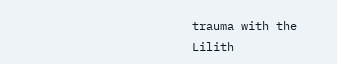trauma with the Lilith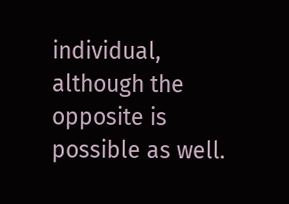individual, although the opposite is possible as well.